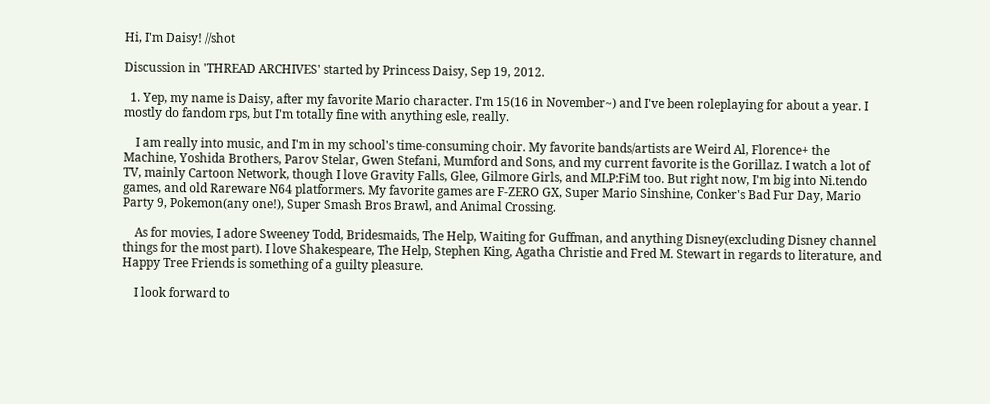Hi, I'm Daisy! //shot

Discussion in 'THREAD ARCHIVES' started by Princess Daisy, Sep 19, 2012.

  1. Yep, my name is Daisy, after my favorite Mario character. I'm 15(16 in November~) and I've been roleplaying for about a year. I mostly do fandom rps, but I'm totally fine with anything esle, really.

    I am really into music, and I'm in my school's time-consuming choir. My favorite bands/artists are Weird Al, Florence+ the Machine, Yoshida Brothers, Parov Stelar, Gwen Stefani, Mumford and Sons, and my current favorite is the Gorillaz. I watch a lot of TV, mainly Cartoon Network, though I love Gravity Falls, Glee, Gilmore Girls, and MLP:FiM too. But right now, I'm big into Ni.tendo games, and old Rareware N64 platformers. My favorite games are F-ZERO GX, Super Mario Sinshine, Conker's Bad Fur Day, Mario Party 9, Pokemon(any one!), Super Smash Bros Brawl, and Animal Crossing.

    As for movies, I adore Sweeney Todd, Bridesmaids, The Help, Waiting for Guffman, and anything Disney(excluding Disney channel things for the most part). I love Shakespeare, The Help, Stephen King, Agatha Christie and Fred M. Stewart in regards to literature, and Happy Tree Friends is something of a guilty pleasure.

    I look forward to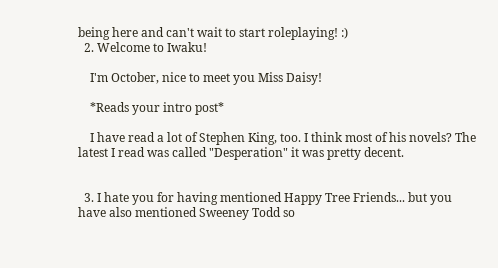being here and can't wait to start roleplaying! :)
  2. Welcome to Iwaku!

    I'm October, nice to meet you Miss Daisy!

    *Reads your intro post*

    I have read a lot of Stephen King, too. I think most of his novels? The latest I read was called "Desperation" it was pretty decent.


  3. I hate you for having mentioned Happy Tree Friends... but you have also mentioned Sweeney Todd so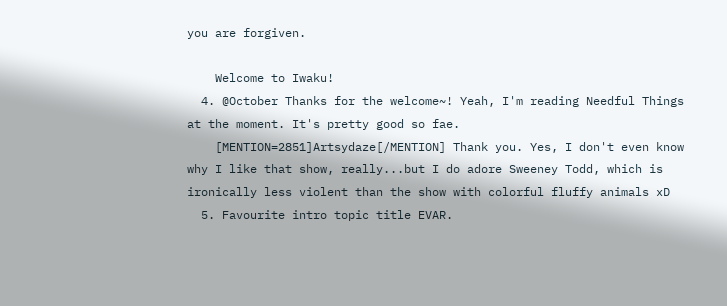you are forgiven.

    Welcome to Iwaku!
  4. @October Thanks for the welcome~! Yeah, I'm reading Needful Things at the moment. It's pretty good so fae.
    [MENTION=2851]Artsydaze[/MENTION] Thank you. Yes, I don't even know why I like that show, really...but I do adore Sweeney Todd, which is ironically less violent than the show with colorful fluffy animals xD
  5. Favourite intro topic title EVAR.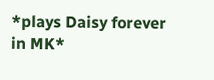*plays Daisy forever in MK*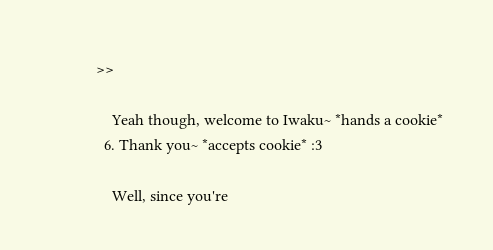>>

    Yeah though, welcome to Iwaku~ *hands a cookie*
  6. Thank you~ *accepts cookie* :3

    Well, since you're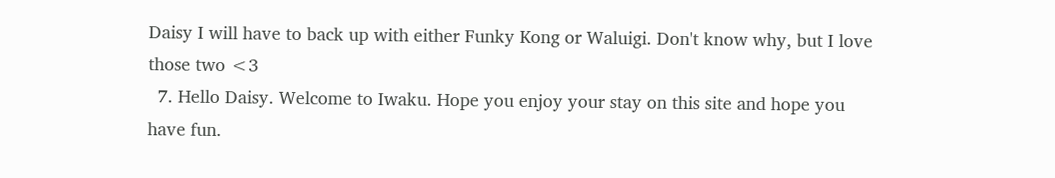Daisy I will have to back up with either Funky Kong or Waluigi. Don't know why, but I love those two <3
  7. Hello Daisy. Welcome to Iwaku. Hope you enjoy your stay on this site and hope you have fun.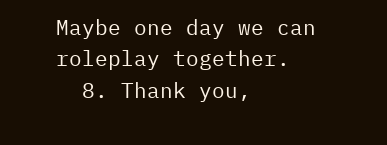Maybe one day we can roleplay together.
  8. Thank you,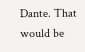Dante. That would be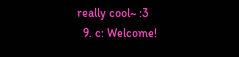really cool~ :3
  9. c: Welcome!